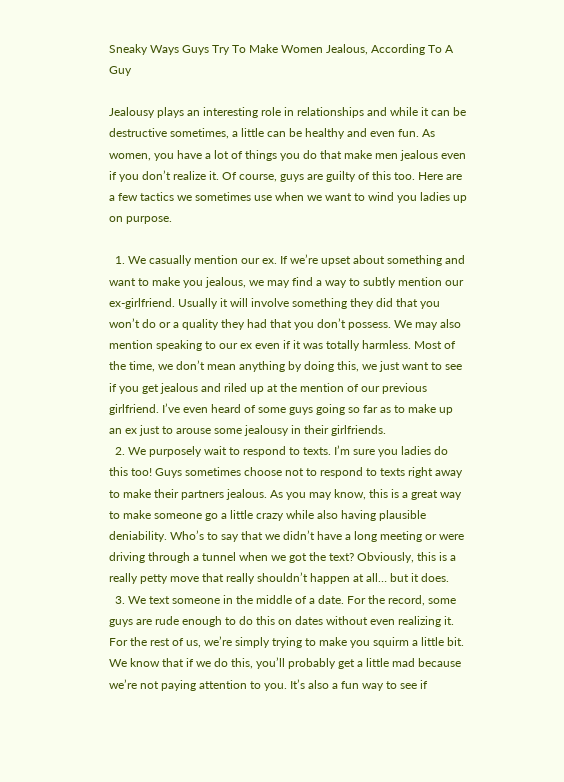Sneaky Ways Guys Try To Make Women Jealous, According To A Guy

Jealousy plays an interesting role in relationships and while it can be destructive sometimes, a little can be healthy and even fun. As women, you have a lot of things you do that make men jealous even if you don’t realize it. Of course, guys are guilty of this too. Here are a few tactics we sometimes use when we want to wind you ladies up on purpose.

  1. We casually mention our ex. If we’re upset about something and want to make you jealous, we may find a way to subtly mention our ex-girlfriend. Usually it will involve something they did that you won’t do or a quality they had that you don’t possess. We may also mention speaking to our ex even if it was totally harmless. Most of the time, we don’t mean anything by doing this, we just want to see if you get jealous and riled up at the mention of our previous girlfriend. I’ve even heard of some guys going so far as to make up an ex just to arouse some jealousy in their girlfriends.
  2. We purposely wait to respond to texts. I’m sure you ladies do this too! Guys sometimes choose not to respond to texts right away to make their partners jealous. As you may know, this is a great way to make someone go a little crazy while also having plausible deniability. Who’s to say that we didn’t have a long meeting or were driving through a tunnel when we got the text? Obviously, this is a really petty move that really shouldn’t happen at all… but it does.
  3. We text someone in the middle of a date. For the record, some guys are rude enough to do this on dates without even realizing it. For the rest of us, we’re simply trying to make you squirm a little bit. We know that if we do this, you’ll probably get a little mad because we’re not paying attention to you. It’s also a fun way to see if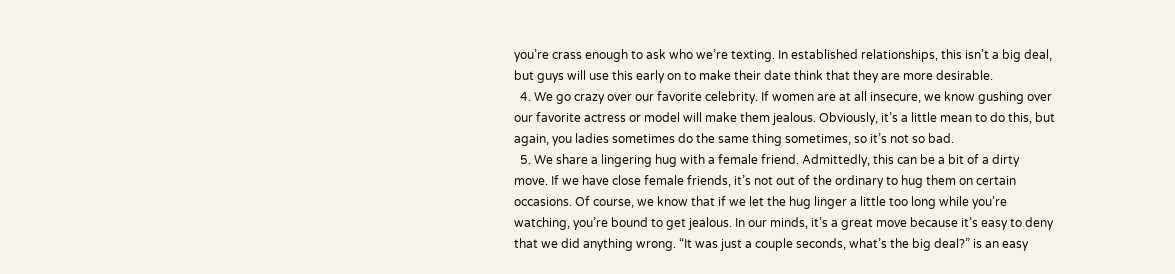you’re crass enough to ask who we’re texting. In established relationships, this isn’t a big deal, but guys will use this early on to make their date think that they are more desirable.
  4. We go crazy over our favorite celebrity. If women are at all insecure, we know gushing over our favorite actress or model will make them jealous. Obviously, it’s a little mean to do this, but again, you ladies sometimes do the same thing sometimes, so it’s not so bad.
  5. We share a lingering hug with a female friend. Admittedly, this can be a bit of a dirty move. If we have close female friends, it’s not out of the ordinary to hug them on certain occasions. Of course, we know that if we let the hug linger a little too long while you’re watching, you’re bound to get jealous. In our minds, it’s a great move because it’s easy to deny that we did anything wrong. “It was just a couple seconds, what’s the big deal?” is an easy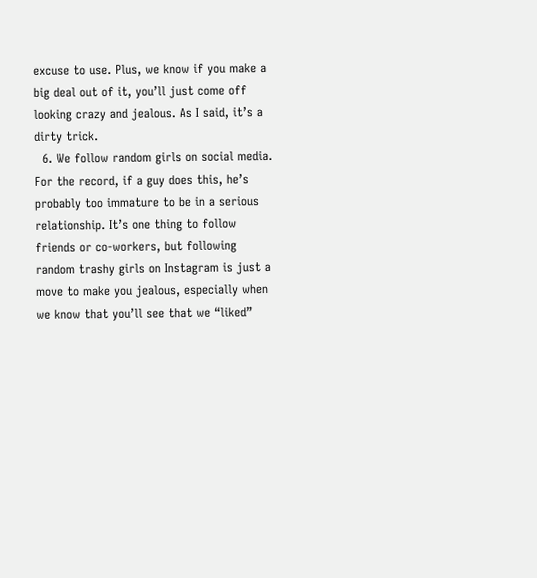excuse to use. Plus, we know if you make a big deal out of it, you’ll just come off looking crazy and jealous. As I said, it’s a dirty trick.
  6. We follow random girls on social media. For the record, if a guy does this, he’s probably too immature to be in a serious relationship. It’s one thing to follow friends or co-workers, but following random trashy girls on Instagram is just a move to make you jealous, especially when we know that you’ll see that we “liked”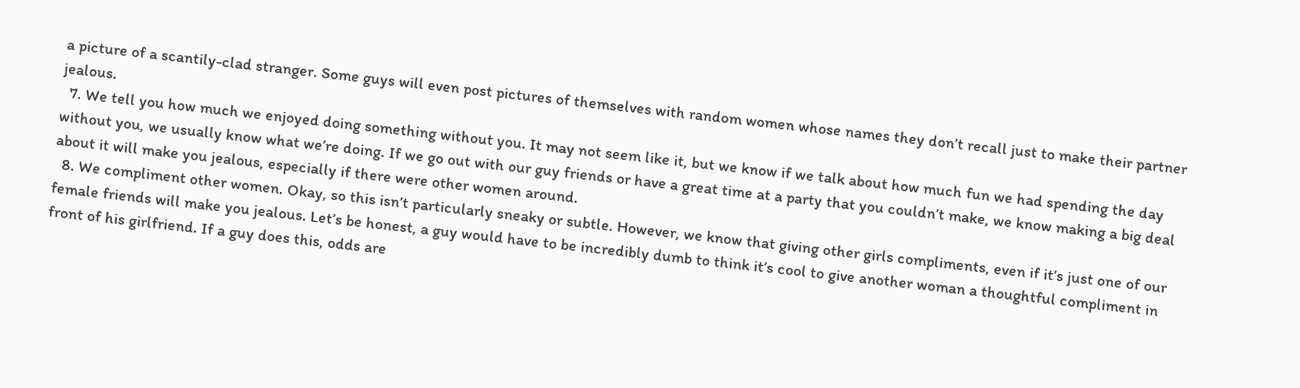a picture of a scantily-clad stranger. Some guys will even post pictures of themselves with random women whose names they don’t recall just to make their partner jealous.
  7. We tell you how much we enjoyed doing something without you. It may not seem like it, but we know if we talk about how much fun we had spending the day without you, we usually know what we’re doing. If we go out with our guy friends or have a great time at a party that you couldn’t make, we know making a big deal about it will make you jealous, especially if there were other women around.
  8. We compliment other women. Okay, so this isn’t particularly sneaky or subtle. However, we know that giving other girls compliments, even if it’s just one of our female friends will make you jealous. Let’s be honest, a guy would have to be incredibly dumb to think it’s cool to give another woman a thoughtful compliment in front of his girlfriend. If a guy does this, odds are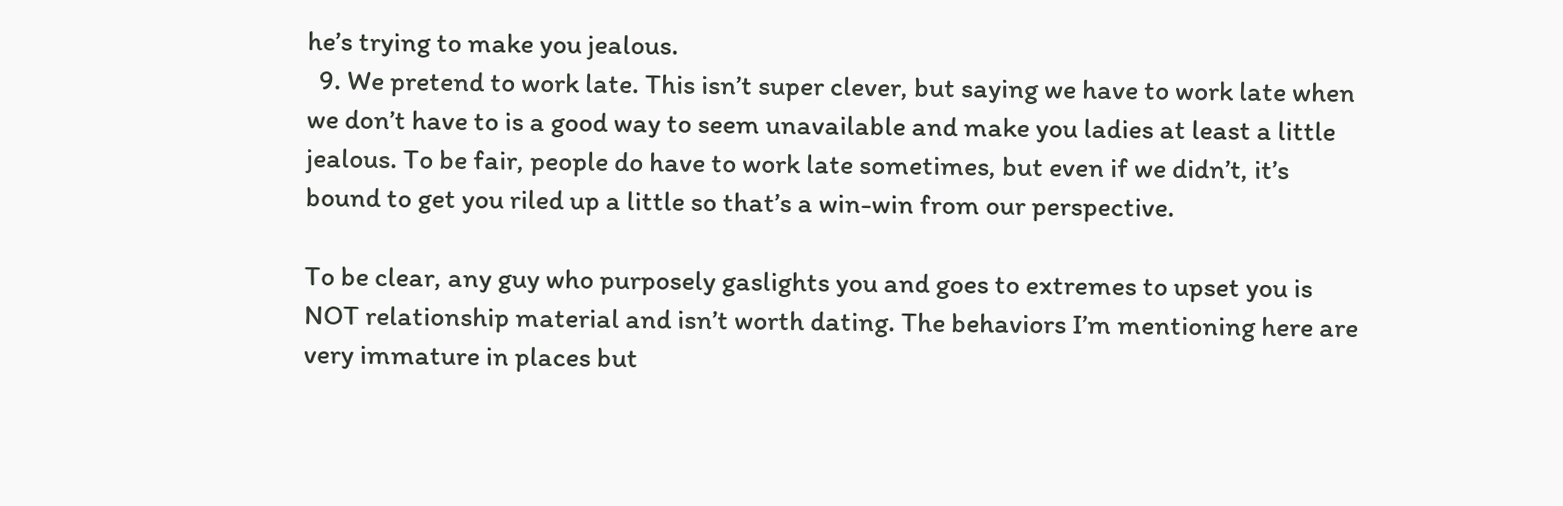he’s trying to make you jealous.
  9. We pretend to work late. This isn’t super clever, but saying we have to work late when we don’t have to is a good way to seem unavailable and make you ladies at least a little jealous. To be fair, people do have to work late sometimes, but even if we didn’t, it’s bound to get you riled up a little so that’s a win-win from our perspective.

To be clear, any guy who purposely gaslights you and goes to extremes to upset you is NOT relationship material and isn’t worth dating. The behaviors I’m mentioning here are very immature in places but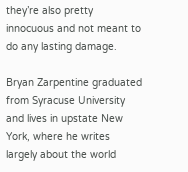they’re also pretty innocuous and not meant to do any lasting damage.

Bryan Zarpentine graduated from Syracuse University and lives in upstate New York, where he writes largely about the world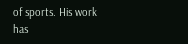of sports. His work has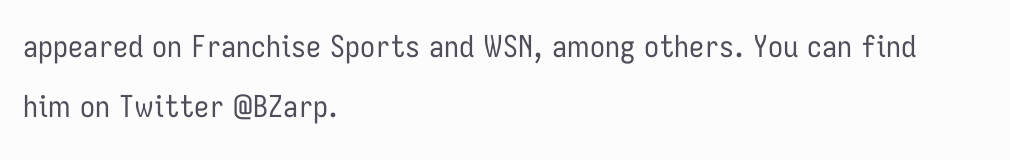appeared on Franchise Sports and WSN, among others. You can find him on Twitter @BZarp.